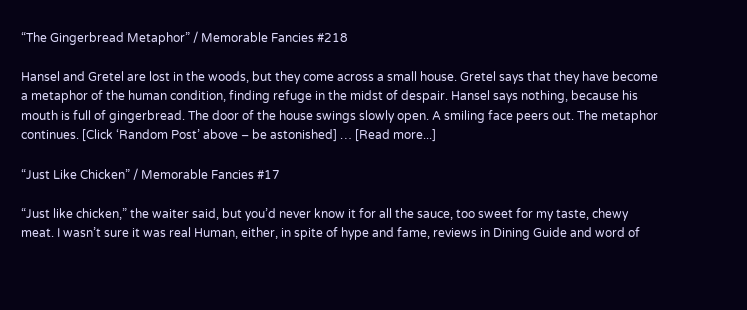“The Gingerbread Metaphor” / Memorable Fancies #218

Hansel and Gretel are lost in the woods, but they come across a small house. Gretel says that they have become a metaphor of the human condition, finding refuge in the midst of despair. Hansel says nothing, because his mouth is full of gingerbread. The door of the house swings slowly open. A smiling face peers out. The metaphor continues. [Click ‘Random Post’ above – be astonished] … [Read more...]

“Just Like Chicken” / Memorable Fancies #17

“Just like chicken,” the waiter said, but you’d never know it for all the sauce, too sweet for my taste, chewy meat. I wasn’t sure it was real Human, either, in spite of hype and fame, reviews in Dining Guide and word of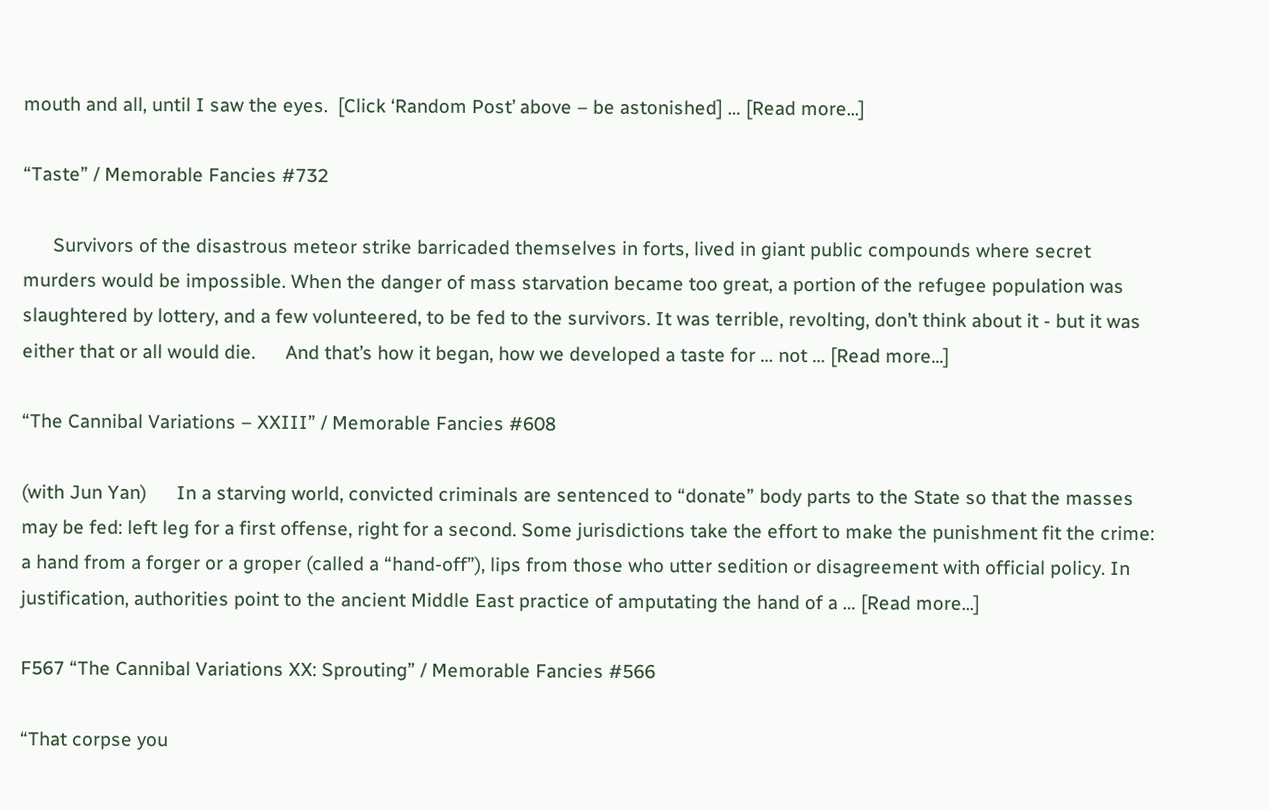mouth and all, until I saw the eyes.  [Click ‘Random Post’ above – be astonished] … [Read more...]

“Taste” / Memorable Fancies #732

      Survivors of the disastrous meteor strike barricaded themselves in forts, lived in giant public compounds where secret murders would be impossible. When the danger of mass starvation became too great, a portion of the refugee population was slaughtered by lottery, and a few volunteered, to be fed to the survivors. It was terrible, revolting, don’t think about it - but it was either that or all would die.      And that’s how it began, how we developed a taste for … not … [Read more...]

“The Cannibal Variations – XXIII” / Memorable Fancies #608

(with Jun Yan)      In a starving world, convicted criminals are sentenced to “donate” body parts to the State so that the masses may be fed: left leg for a first offense, right for a second. Some jurisdictions take the effort to make the punishment fit the crime: a hand from a forger or a groper (called a “hand-off”), lips from those who utter sedition or disagreement with official policy. In justification, authorities point to the ancient Middle East practice of amputating the hand of a … [Read more...]

F567 “The Cannibal Variations XX: Sprouting” / Memorable Fancies #566

“That corpse you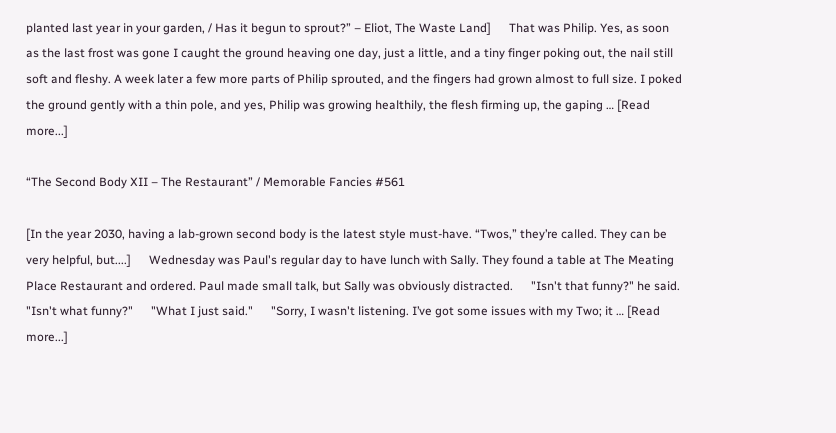planted last year in your garden, / Has it begun to sprout?” – Eliot, The Waste Land]      That was Philip. Yes, as soon as the last frost was gone I caught the ground heaving one day, just a little, and a tiny finger poking out, the nail still soft and fleshy. A week later a few more parts of Philip sprouted, and the fingers had grown almost to full size. I poked the ground gently with a thin pole, and yes, Philip was growing healthily, the flesh firming up, the gaping … [Read more...]

“The Second Body XII – The Restaurant” / Memorable Fancies #561

[In the year 2030, having a lab-grown second body is the latest style must-have. “Twos,” they’re called. They can be very helpful, but....]      Wednesday was Paul's regular day to have lunch with Sally. They found a table at The Meating Place Restaurant and ordered. Paul made small talk, but Sally was obviously distracted.      "Isn't that funny?" he said.      "Isn't what funny?"      "What I just said."      "Sorry, I wasn't listening. I’ve got some issues with my Two; it … [Read more...]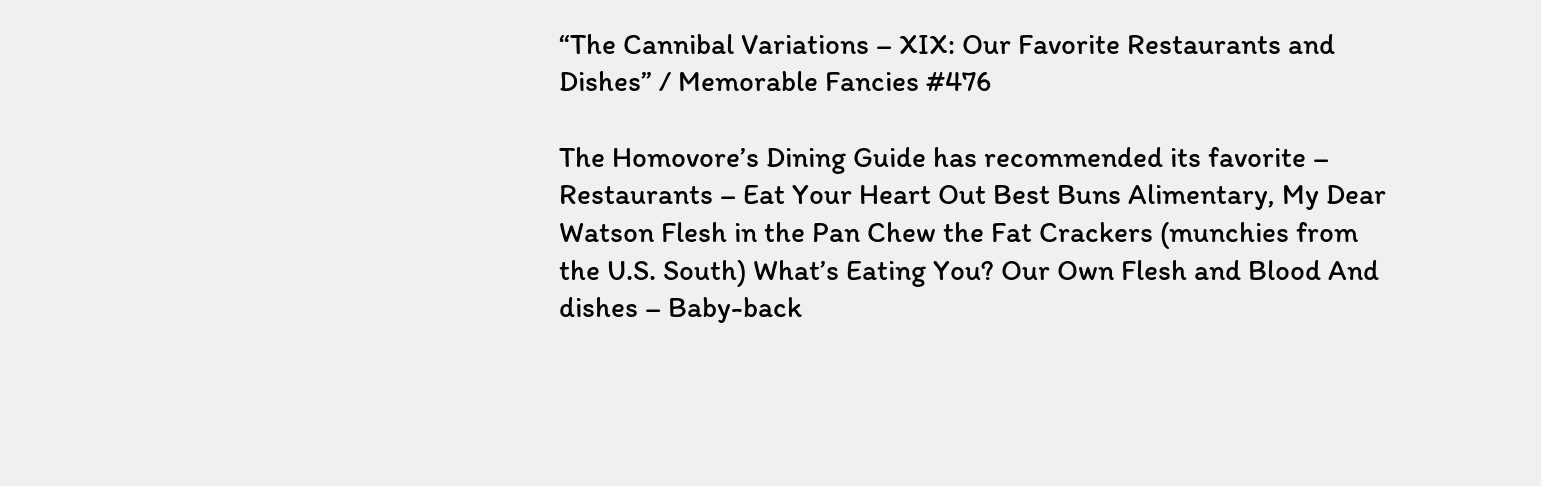“The Cannibal Variations – XIX: Our Favorite Restaurants and Dishes” / Memorable Fancies #476

The Homovore’s Dining Guide has recommended its favorite – Restaurants – Eat Your Heart Out Best Buns Alimentary, My Dear Watson Flesh in the Pan Chew the Fat Crackers (munchies from the U.S. South) What’s Eating You? Our Own Flesh and Blood And dishes – Baby-back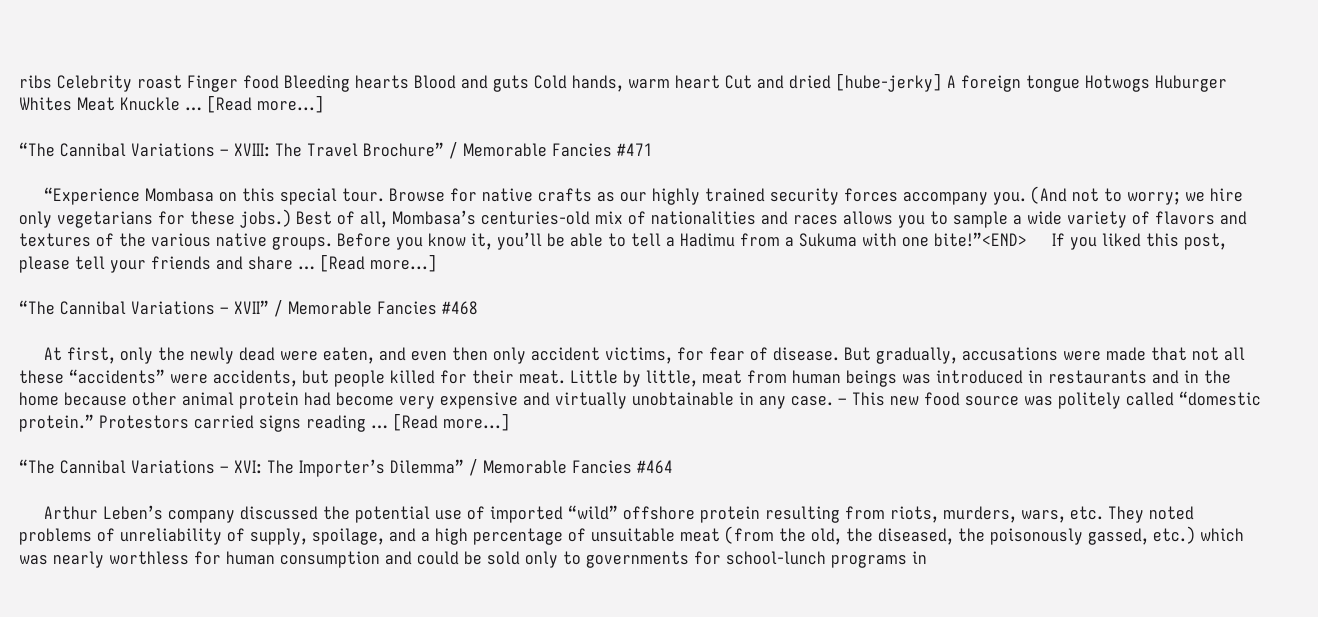ribs Celebrity roast Finger food Bleeding hearts Blood and guts Cold hands, warm heart Cut and dried [hube-jerky] A foreign tongue Hotwogs Huburger Whites Meat Knuckle … [Read more...]

“The Cannibal Variations – XVIII: The Travel Brochure” / Memorable Fancies #471

     “Experience Mombasa on this special tour. Browse for native crafts as our highly trained security forces accompany you. (And not to worry; we hire only vegetarians for these jobs.) Best of all, Mombasa’s centuries-old mix of nationalities and races allows you to sample a wide variety of flavors and textures of the various native groups. Before you know it, you’ll be able to tell a Hadimu from a Sukuma with one bite!”<END>     If you liked this post, please tell your friends and share … [Read more...]

“The Cannibal Variations – XVII” / Memorable Fancies #468

     At first, only the newly dead were eaten, and even then only accident victims, for fear of disease. But gradually, accusations were made that not all these “accidents” were accidents, but people killed for their meat. Little by little, meat from human beings was introduced in restaurants and in the home because other animal protein had become very expensive and virtually unobtainable in any case. – This new food source was politely called “domestic protein.” Protestors carried signs reading … [Read more...]

“The Cannibal Variations – XVI: The Importer’s Dilemma” / Memorable Fancies #464

     Arthur Leben’s company discussed the potential use of imported “wild” offshore protein resulting from riots, murders, wars, etc. They noted problems of unreliability of supply, spoilage, and a high percentage of unsuitable meat (from the old, the diseased, the poisonously gassed, etc.) which was nearly worthless for human consumption and could be sold only to governments for school-lunch programs in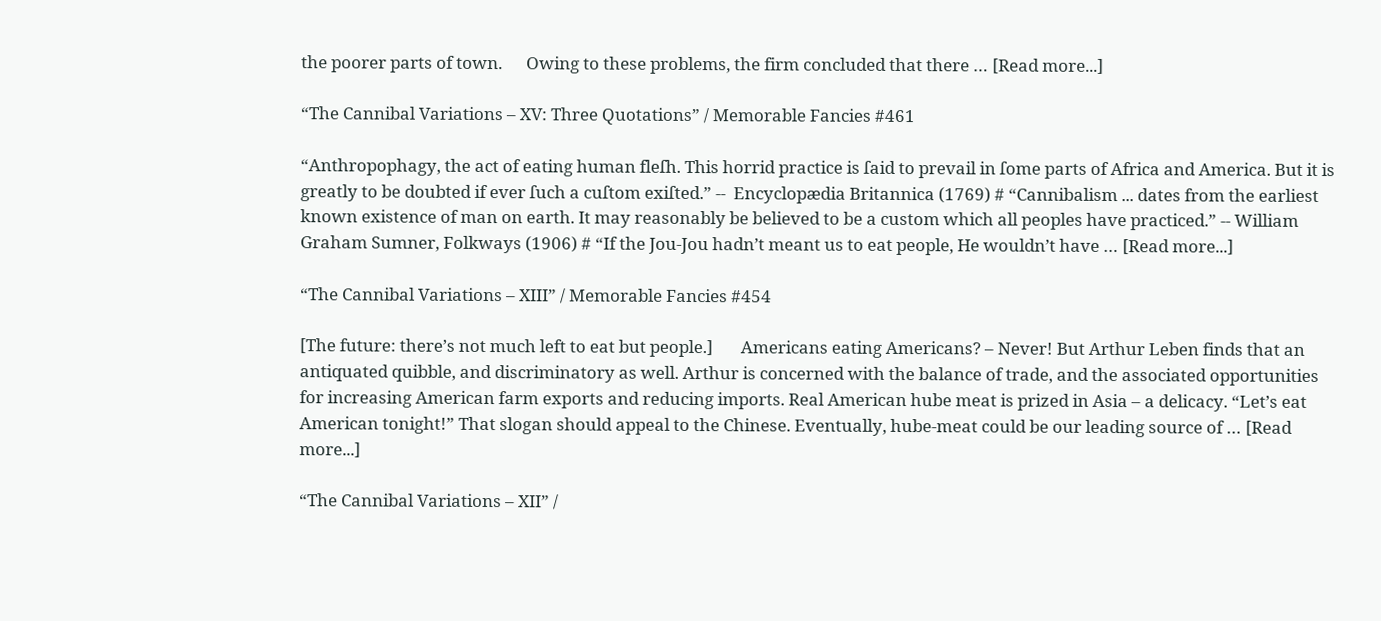the poorer parts of town.      Owing to these problems, the firm concluded that there … [Read more...]

“The Cannibal Variations – XV: Three Quotations” / Memorable Fancies #461

“Anthropophagy, the act of eating human fleſh. This horrid practice is ſaid to prevail in ſome parts of Africa and America. But it is greatly to be doubted if ever ſuch a cuſtom exiſted.” --  Encyclopædia Britannica (1769) # “Cannibalism ... dates from the earliest known existence of man on earth. It may reasonably be believed to be a custom which all peoples have practiced.” -- William Graham Sumner, Folkways (1906) # “If the Jou-Jou hadn’t meant us to eat people, He wouldn’t have … [Read more...]

“The Cannibal Variations – XIII” / Memorable Fancies #454

[The future: there’s not much left to eat but people.]       Americans eating Americans? – Never! But Arthur Leben finds that an antiquated quibble, and discriminatory as well. Arthur is concerned with the balance of trade, and the associated opportunities for increasing American farm exports and reducing imports. Real American hube meat is prized in Asia – a delicacy. “Let’s eat American tonight!” That slogan should appeal to the Chinese. Eventually, hube-meat could be our leading source of … [Read more...]

“The Cannibal Variations – XII” /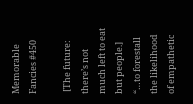Memorable Fancies #450

 [The future: there’s not much left to eat but people.]       “…to forestall the likelihood of empathetic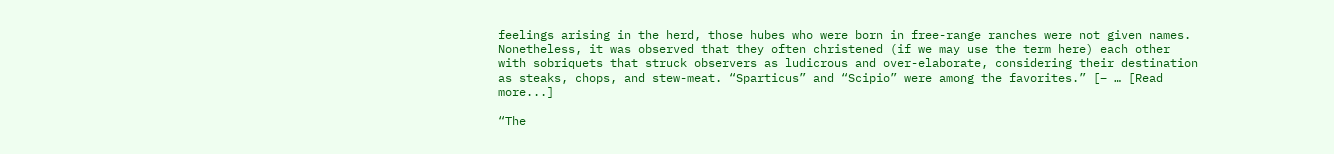feelings arising in the herd, those hubes who were born in free-range ranches were not given names. Nonetheless, it was observed that they often christened (if we may use the term here) each other with sobriquets that struck observers as ludicrous and over-elaborate, considering their destination as steaks, chops, and stew-meat. “Sparticus” and “Scipio” were among the favorites.” [– … [Read more...]

“The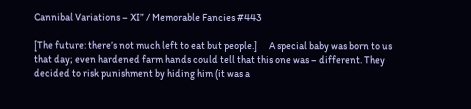Cannibal Variations – XI” / Memorable Fancies #443

[The future: there’s not much left to eat but people.]      A special baby was born to us that day; even hardened farm hands could tell that this one was – different. They decided to risk punishment by hiding him (it was a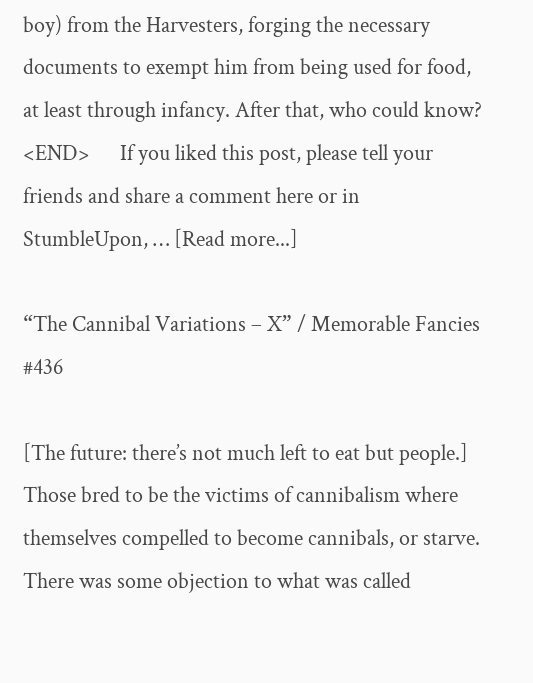boy) from the Harvesters, forging the necessary documents to exempt him from being used for food, at least through infancy. After that, who could know? <END>      If you liked this post, please tell your friends and share a comment here or in StumbleUpon, … [Read more...]

“The Cannibal Variations – X” / Memorable Fancies #436

[The future: there’s not much left to eat but people.]      Those bred to be the victims of cannibalism where themselves compelled to become cannibals, or starve. There was some objection to what was called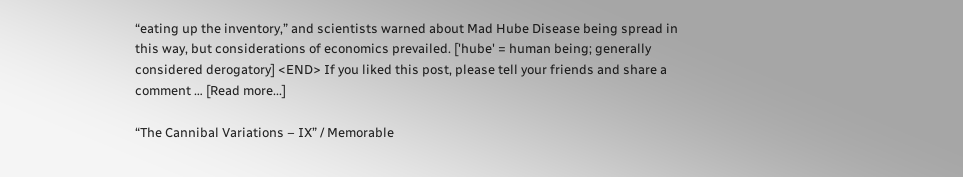“eating up the inventory,” and scientists warned about Mad Hube Disease being spread in this way, but considerations of economics prevailed. ['hube' = human being; generally considered derogatory] <END> If you liked this post, please tell your friends and share a comment … [Read more...]

“The Cannibal Variations – IX” / Memorable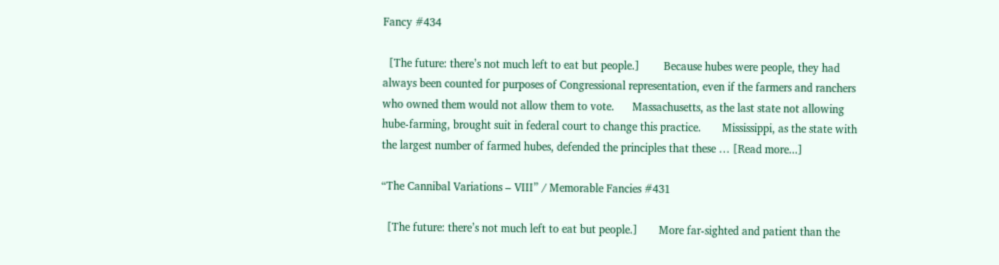Fancy #434

  [The future: there’s not much left to eat but people.]        Because hubes were people, they had always been counted for purposes of Congressional representation, even if the farmers and ranchers who owned them would not allow them to vote.      Massachusetts, as the last state not allowing hube-farming, brought suit in federal court to change this practice.       Mississippi, as the state with the largest number of farmed hubes, defended the principles that these … [Read more...]

“The Cannibal Variations – VIII” / Memorable Fancies #431

  [The future: there’s not much left to eat but people.]       More far-sighted and patient than the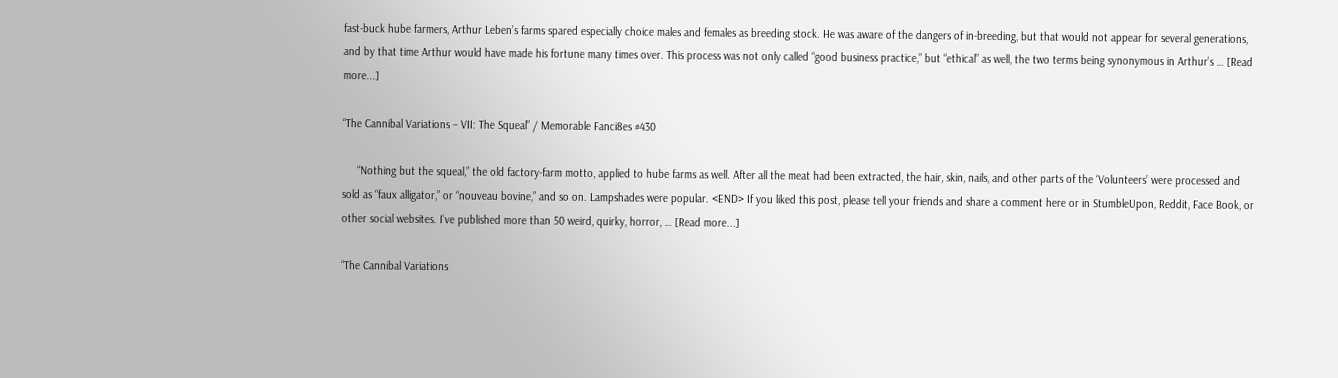fast-buck hube farmers, Arthur Leben’s farms spared especially choice males and females as breeding stock. He was aware of the dangers of in-breeding, but that would not appear for several generations, and by that time Arthur would have made his fortune many times over. This process was not only called “good business practice,” but “ethical” as well, the two terms being synonymous in Arthur’s … [Read more...]

“The Cannibal Variations – VII: The Squeal” / Memorable Fanci8es #430

     “Nothing but the squeal,” the old factory-farm motto, applied to hube farms as well. After all the meat had been extracted, the hair, skin, nails, and other parts of the ‘Volunteers’ were processed and sold as “faux alligator,” or “nouveau bovine,” and so on. Lampshades were popular. <END> If you liked this post, please tell your friends and share a comment here or in StumbleUpon, Reddit, Face Book, or other social websites. I’ve published more than 50 weird, quirky, horror, … [Read more...]

“The Cannibal Variations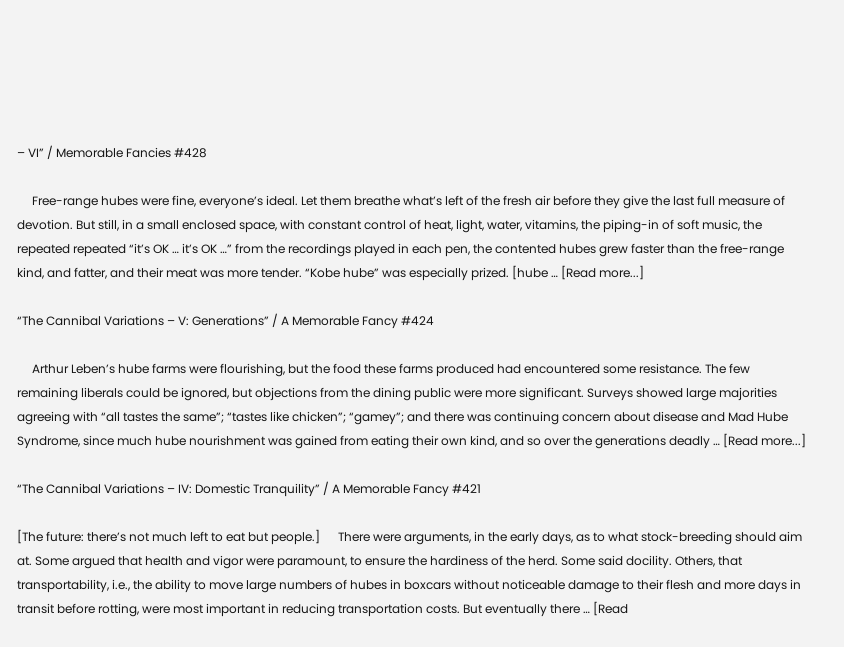– VI” / Memorable Fancies #428

     Free-range hubes were fine, everyone’s ideal. Let them breathe what’s left of the fresh air before they give the last full measure of devotion. But still, in a small enclosed space, with constant control of heat, light, water, vitamins, the piping-in of soft music, the repeated repeated “it’s OK … it’s OK …” from the recordings played in each pen, the contented hubes grew faster than the free-range kind, and fatter, and their meat was more tender. “Kobe hube” was especially prized. [hube … [Read more...]

“The Cannibal Variations – V: Generations” / A Memorable Fancy #424

     Arthur Leben’s hube farms were flourishing, but the food these farms produced had encountered some resistance. The few remaining liberals could be ignored, but objections from the dining public were more significant. Surveys showed large majorities agreeing with “all tastes the same”; “tastes like chicken”; “gamey”; and there was continuing concern about disease and Mad Hube Syndrome, since much hube nourishment was gained from eating their own kind, and so over the generations deadly … [Read more...]

“The Cannibal Variations – IV: Domestic Tranquility” / A Memorable Fancy #421

[The future: there’s not much left to eat but people.]      There were arguments, in the early days, as to what stock-breeding should aim at. Some argued that health and vigor were paramount, to ensure the hardiness of the herd. Some said docility. Others, that transportability, i.e., the ability to move large numbers of hubes in boxcars without noticeable damage to their flesh and more days in transit before rotting, were most important in reducing transportation costs. But eventually there … [Read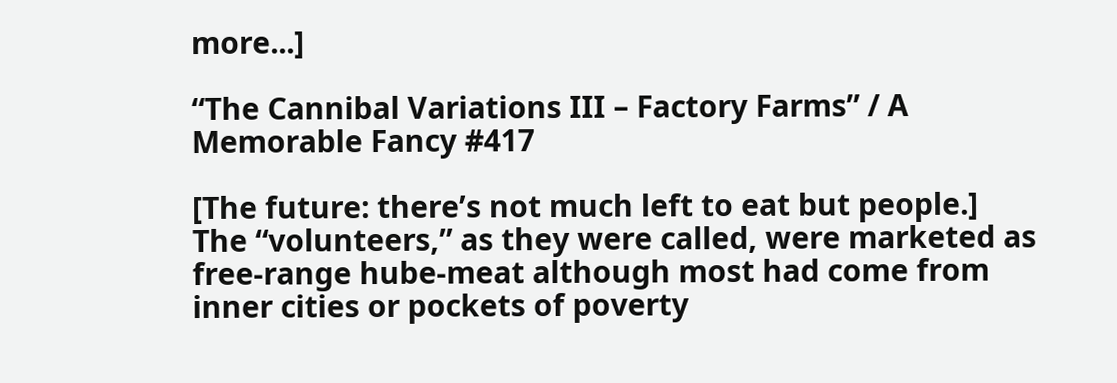more...]

“The Cannibal Variations III – Factory Farms” / A Memorable Fancy #417

[The future: there’s not much left to eat but people.]      The “volunteers,” as they were called, were marketed as free-range hube-meat although most had come from inner cities or pockets of poverty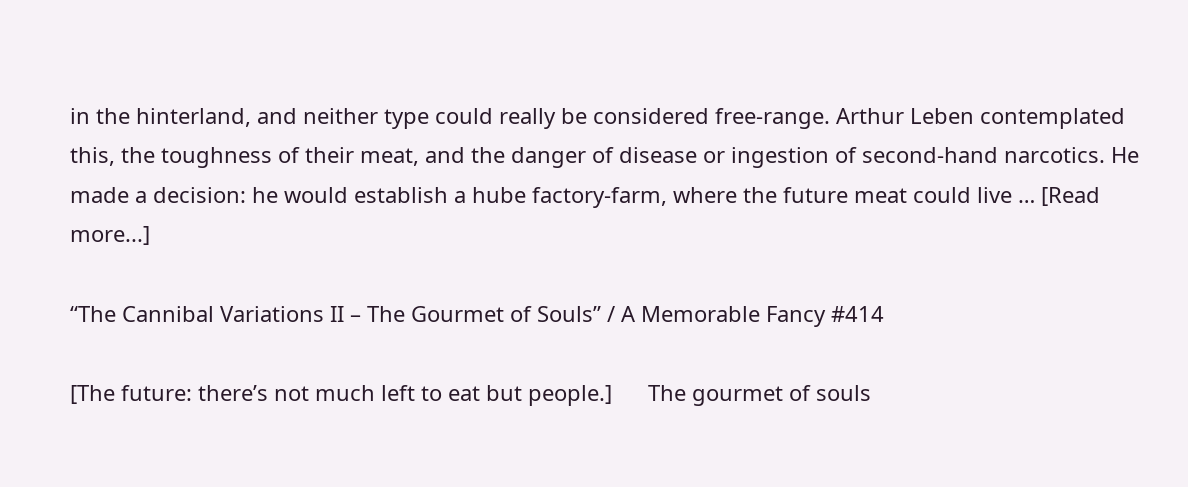in the hinterland, and neither type could really be considered free-range. Arthur Leben contemplated this, the toughness of their meat, and the danger of disease or ingestion of second-hand narcotics. He made a decision: he would establish a hube factory-farm, where the future meat could live … [Read more...]

“The Cannibal Variations II – The Gourmet of Souls” / A Memorable Fancy #414

[The future: there’s not much left to eat but people.]      The gourmet of souls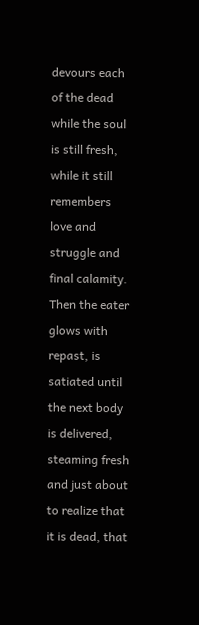devours each of the dead while the soul is still fresh, while it still remembers love and struggle and final calamity. Then the eater glows with repast, is satiated until the next body is delivered, steaming fresh and just about to realize that it is dead, that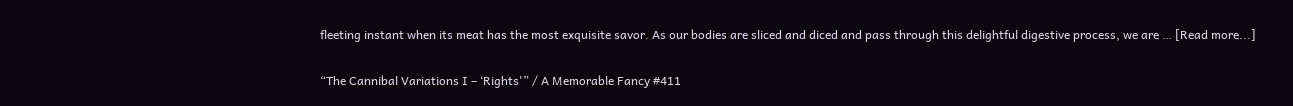fleeting instant when its meat has the most exquisite savor. As our bodies are sliced and diced and pass through this delightful digestive process, we are … [Read more...]

“The Cannibal Variations I – ‘Rights'” / A Memorable Fancy #411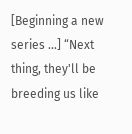[Beginning a new series …] “Next thing, they'll be breeding us like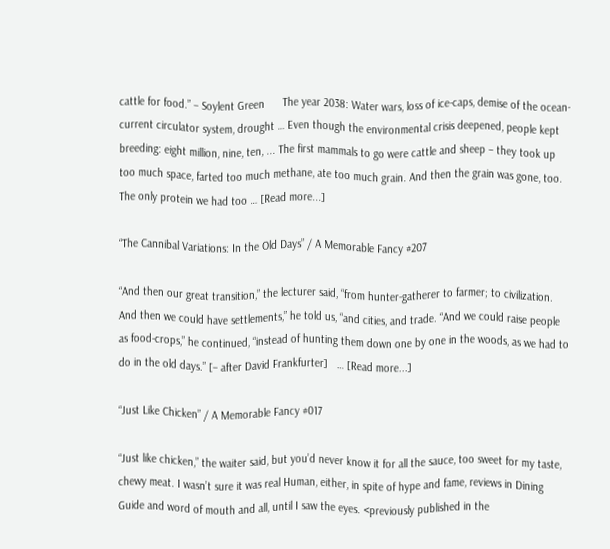cattle for food.” – Soylent Green      The year 2038: Water wars, loss of ice-caps, demise of the ocean-current circulator system, drought … Even though the environmental crisis deepened, people kept breeding: eight million, nine, ten, ... The first mammals to go were cattle and sheep – they took up too much space, farted too much methane, ate too much grain. And then the grain was gone, too. The only protein we had too … [Read more...]

“The Cannibal Variations: In the Old Days” / A Memorable Fancy #207

“And then our great transition,” the lecturer said, “from hunter-gatherer to farmer; to civilization. And then we could have settlements,” he told us, “and cities, and trade. “And we could raise people as food-crops,” he continued, “instead of hunting them down one by one in the woods, as we had to do in the old days.” [– after David Frankfurter]   … [Read more...]

“Just Like Chicken” / A Memorable Fancy #017

“Just like chicken,” the waiter said, but you’d never know it for all the sauce, too sweet for my taste, chewy meat. I wasn’t sure it was real Human, either, in spite of hype and fame, reviews in Dining Guide and word of mouth and all, until I saw the eyes. <previously published in the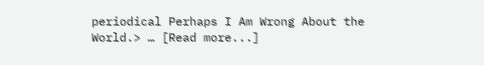periodical Perhaps I Am Wrong About the World.> … [Read more...]